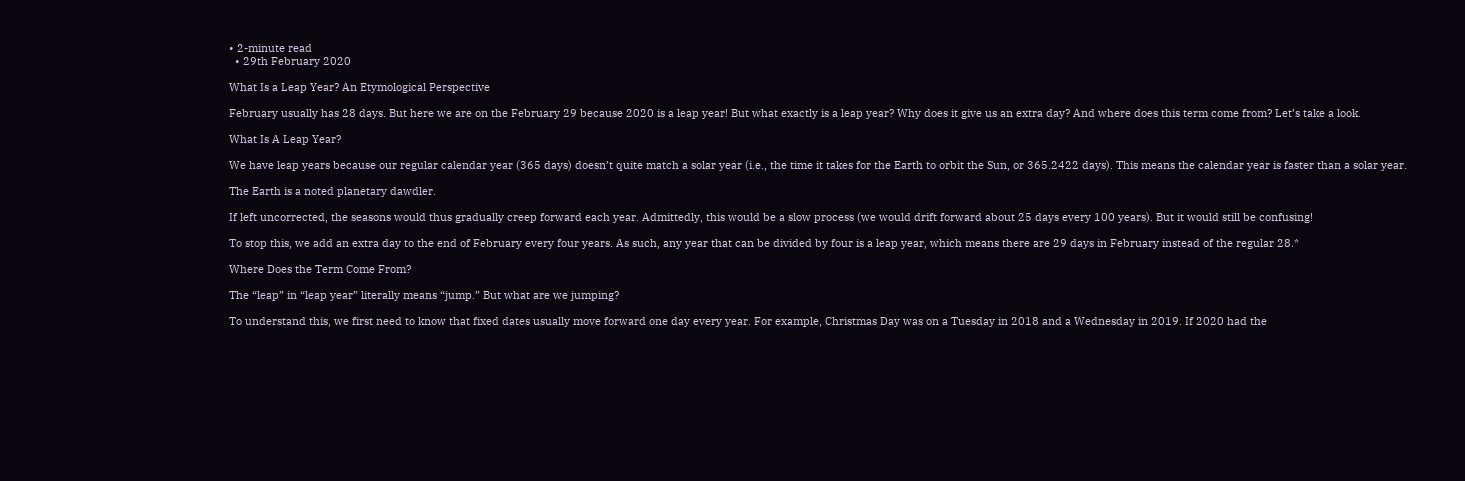• 2-minute read
  • 29th February 2020

What Is a Leap Year? An Etymological Perspective

February usually has 28 days. But here we are on the February 29 because 2020 is a leap year! But what exactly is a leap year? Why does it give us an extra day? And where does this term come from? Let’s take a look.

What Is A Leap Year?

We have leap years because our regular calendar year (365 days) doesn’t quite match a solar year (i.e., the time it takes for the Earth to orbit the Sun, or 365.2422 days). This means the calendar year is faster than a solar year.

The Earth is a noted planetary dawdler.

If left uncorrected, the seasons would thus gradually creep forward each year. Admittedly, this would be a slow process (we would drift forward about 25 days every 100 years). But it would still be confusing!

To stop this, we add an extra day to the end of February every four years. As such, any year that can be divided by four is a leap year, which means there are 29 days in February instead of the regular 28.*

Where Does the Term Come From?

The “leap” in “leap year” literally means “jump.” But what are we jumping?

To understand this, we first need to know that fixed dates usually move forward one day every year. For example, Christmas Day was on a Tuesday in 2018 and a Wednesday in 2019. If 2020 had the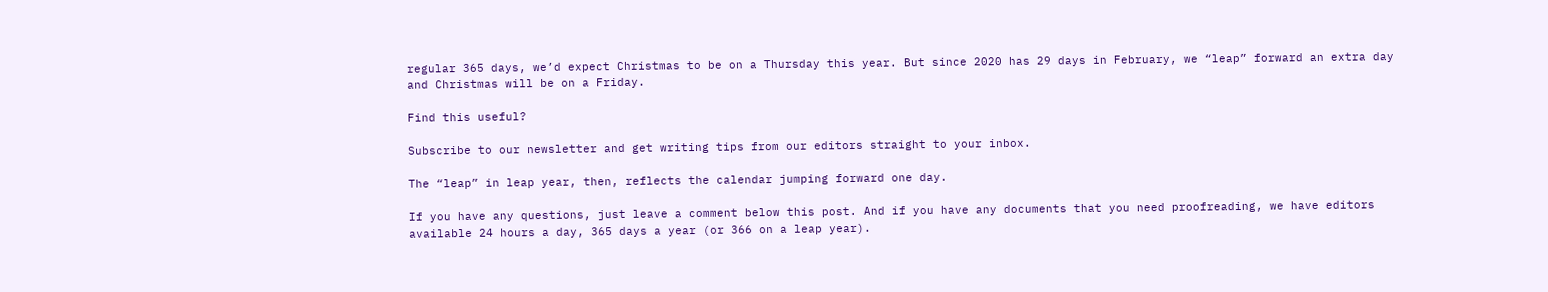regular 365 days, we’d expect Christmas to be on a Thursday this year. But since 2020 has 29 days in February, we “leap” forward an extra day and Christmas will be on a Friday.

Find this useful?

Subscribe to our newsletter and get writing tips from our editors straight to your inbox.

The “leap” in leap year, then, reflects the calendar jumping forward one day.

If you have any questions, just leave a comment below this post. And if you have any documents that you need proofreading, we have editors available 24 hours a day, 365 days a year (or 366 on a leap year).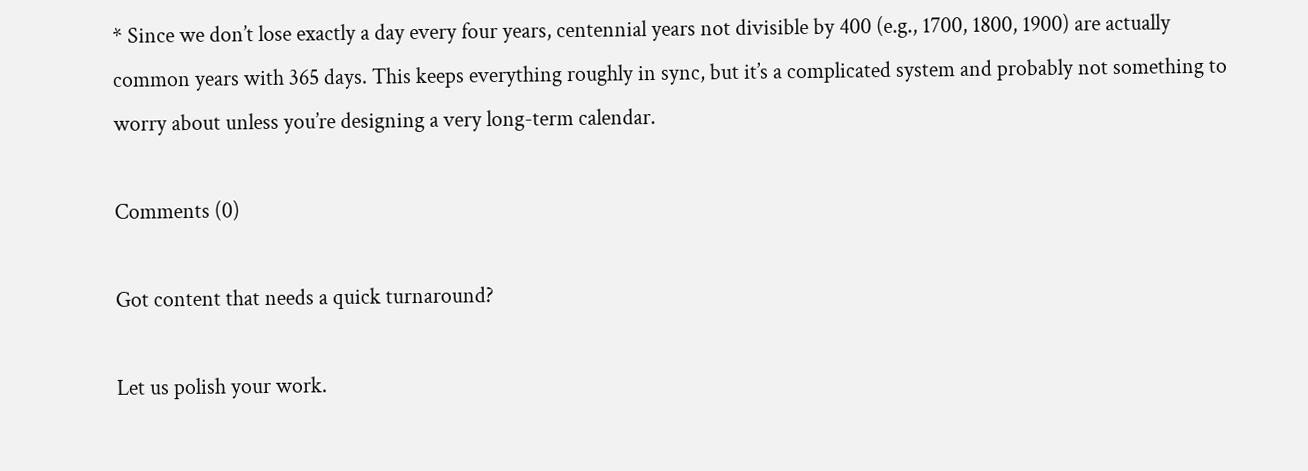* Since we don’t lose exactly a day every four years, centennial years not divisible by 400 (e.g., 1700, 1800, 1900) are actually common years with 365 days. This keeps everything roughly in sync, but it’s a complicated system and probably not something to worry about unless you’re designing a very long-term calendar.

Comments (0)

Got content that needs a quick turnaround?

Let us polish your work.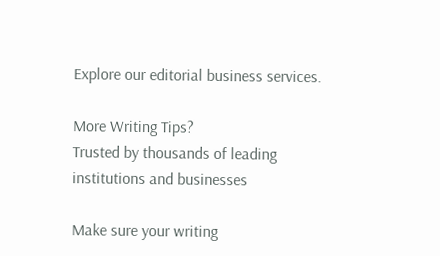Explore our editorial business services.

More Writing Tips?
Trusted by thousands of leading
institutions and businesses

Make sure your writing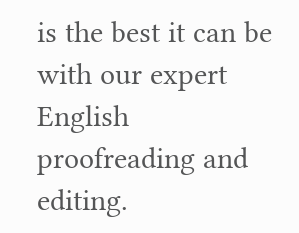is the best it can be with our expert English proofreading and editing.